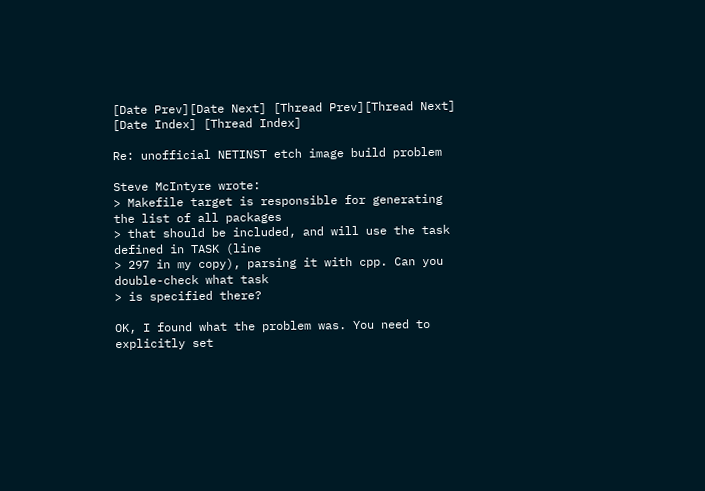[Date Prev][Date Next] [Thread Prev][Thread Next] [Date Index] [Thread Index]

Re: unofficial NETINST etch image build problem

Steve McIntyre wrote:
> Makefile target is responsible for generating the list of all packages
> that should be included, and will use the task defined in TASK (line
> 297 in my copy), parsing it with cpp. Can you double-check what task
> is specified there?

OK, I found what the problem was. You need to explicitly set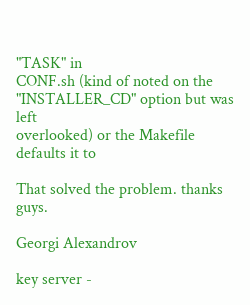"TASK" in
CONF.sh (kind of noted on the "INSTALLER_CD" option but was left
overlooked) or the Makefile defaults it to

That solved the problem. thanks guys.

Georgi Alexandrov

key server -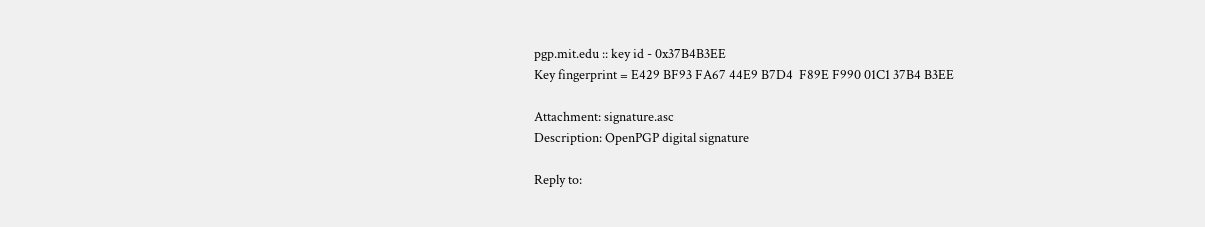pgp.mit.edu :: key id - 0x37B4B3EE
Key fingerprint = E429 BF93 FA67 44E9 B7D4  F89E F990 01C1 37B4 B3EE

Attachment: signature.asc
Description: OpenPGP digital signature

Reply to: